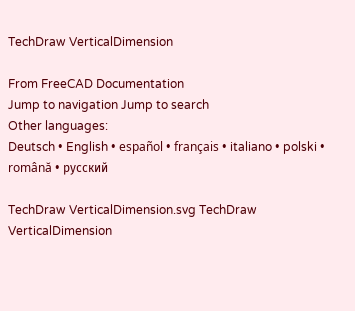TechDraw VerticalDimension

From FreeCAD Documentation
Jump to navigation Jump to search
Other languages:
Deutsch • English • español • français • italiano • polski • română • русский

TechDraw VerticalDimension.svg TechDraw VerticalDimension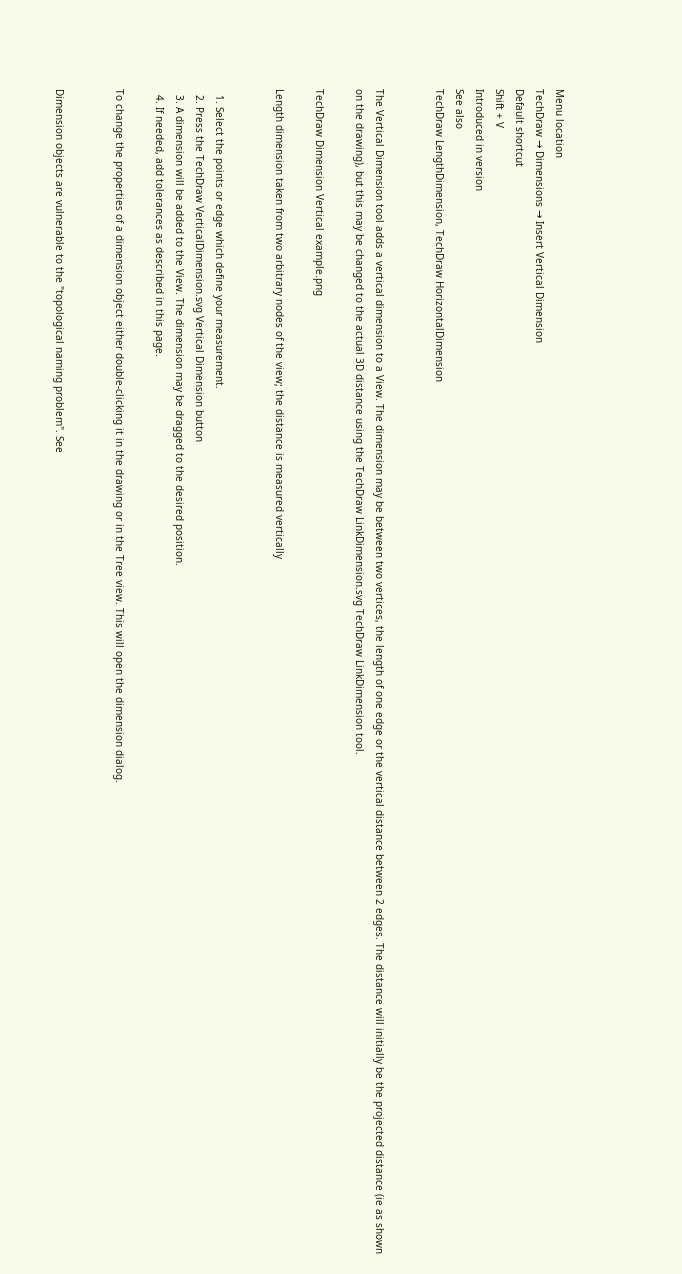Menu location
TechDraw → Dimensions → Insert Vertical Dimension
Default shortcut
Shift + V
Introduced in version
See also
TechDraw LengthDimension, TechDraw HorizontalDimension


The Vertical Dimension tool adds a vertical dimension to a View. The dimension may be between two vertices, the length of one edge or the vertical distance between 2 edges. The distance will initially be the projected distance (ie as shown on the drawing), but this may be changed to the actual 3D distance using the TechDraw LinkDimension.svg TechDraw LinkDimension tool.

TechDraw Dimension Vertical example.png

Length dimension taken from two arbitrary nodes of the view; the distance is measured vertically


  1. Select the points or edge which define your measurement.
  2. Press the TechDraw VerticalDimension.svg Vertical Dimension button
  3. A dimension will be added to the View. The dimension may be dragged to the desired position.
  4. If needed, add tolerances as described in this page.

To change the properties of a dimension object either double-clicking it in the drawing or in the Tree view. This will open the dimension dialog.


Dimension objects are vulnerable to the "topological naming problem". See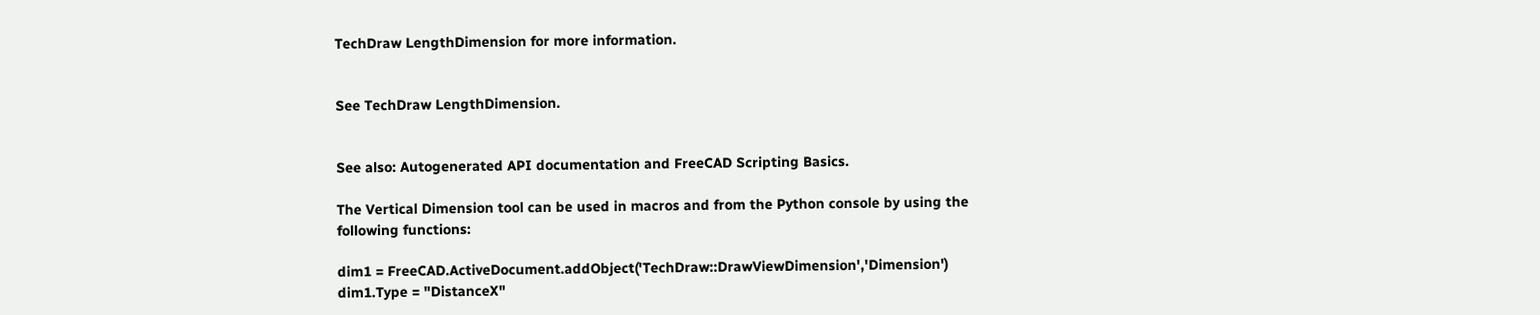TechDraw LengthDimension for more information.


See TechDraw LengthDimension.


See also: Autogenerated API documentation and FreeCAD Scripting Basics.

The Vertical Dimension tool can be used in macros and from the Python console by using the following functions:

dim1 = FreeCAD.ActiveDocument.addObject('TechDraw::DrawViewDimension','Dimension')
dim1.Type = "DistanceX"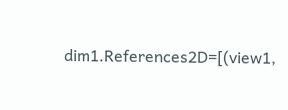dim1.References2D=[(view1,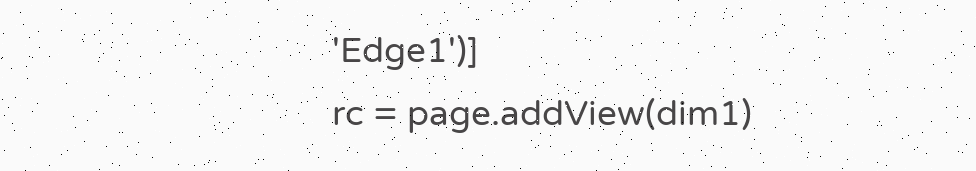'Edge1')]
rc = page.addView(dim1)